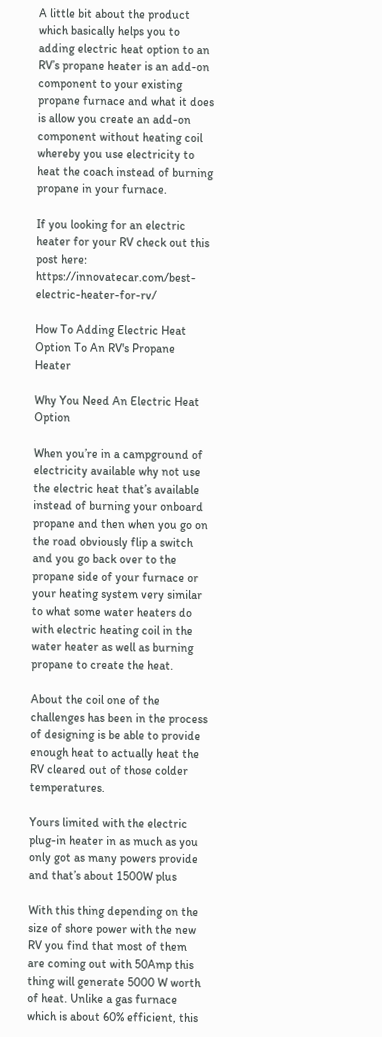A little bit about the product which basically helps you to adding electric heat option to an RV’s propane heater is an add-on component to your existing propane furnace and what it does is allow you create an add-on component without heating coil whereby you use electricity to heat the coach instead of burning propane in your furnace.

If you looking for an electric heater for your RV check out this post here: https://innovatecar.com/best-electric-heater-for-rv/

How To Adding Electric Heat Option To An RV's Propane Heater

Why You Need An Electric Heat Option

When you’re in a campground of electricity available why not use the electric heat that’s available instead of burning your onboard propane and then when you go on the road obviously flip a switch and you go back over to the propane side of your furnace or your heating system very similar to what some water heaters do with electric heating coil in the water heater as well as burning propane to create the heat.

About the coil one of the challenges has been in the process of designing is be able to provide enough heat to actually heat the RV cleared out of those colder temperatures.

Yours limited with the electric plug-in heater in as much as you only got as many powers provide and that’s about 1500W plus

With this thing depending on the size of shore power with the new RV you find that most of them are coming out with 50Amp this thing will generate 5000 W worth of heat. Unlike a gas furnace which is about 60% efficient, this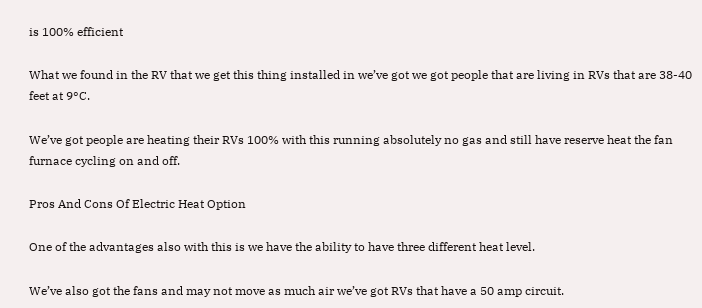is 100% efficient

What we found in the RV that we get this thing installed in we’ve got we got people that are living in RVs that are 38-40 feet at 9°C.

We’ve got people are heating their RVs 100% with this running absolutely no gas and still have reserve heat the fan furnace cycling on and off.

Pros And Cons Of Electric Heat Option

One of the advantages also with this is we have the ability to have three different heat level.

We’ve also got the fans and may not move as much air we’ve got RVs that have a 50 amp circuit.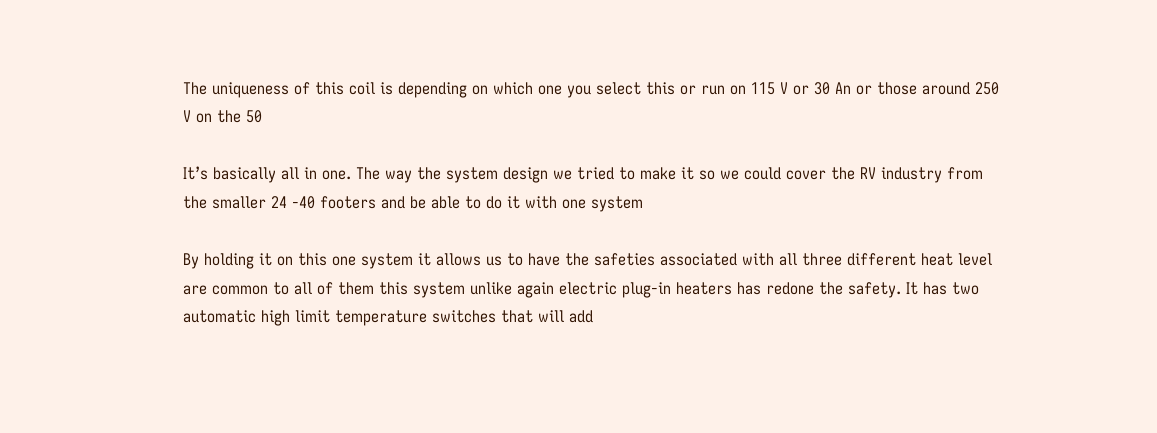The uniqueness of this coil is depending on which one you select this or run on 115 V or 30 An or those around 250 V on the 50

It’s basically all in one. The way the system design we tried to make it so we could cover the RV industry from the smaller 24 -40 footers and be able to do it with one system

By holding it on this one system it allows us to have the safeties associated with all three different heat level are common to all of them this system unlike again electric plug-in heaters has redone the safety. It has two automatic high limit temperature switches that will add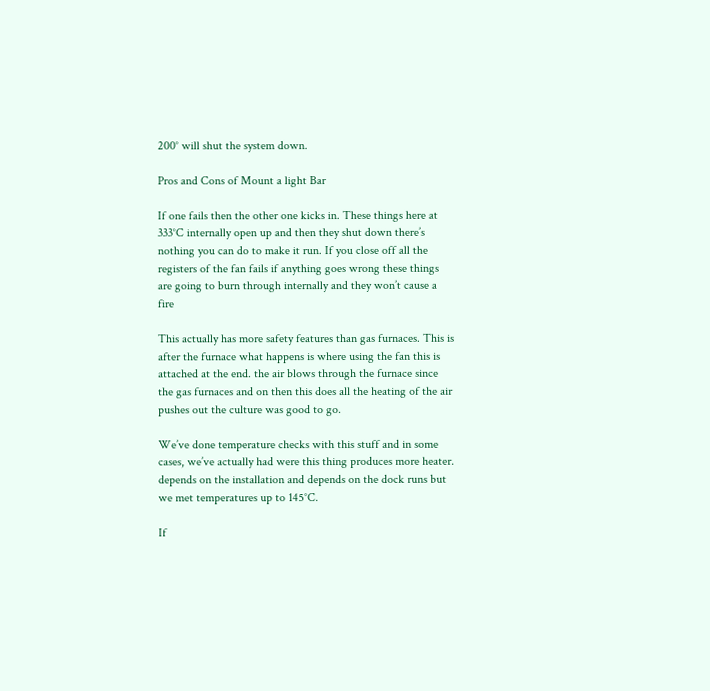200° will shut the system down.

Pros and Cons of Mount a light Bar

If one fails then the other one kicks in. These things here at 333°C internally open up and then they shut down there’s nothing you can do to make it run. If you close off all the registers of the fan fails if anything goes wrong these things are going to burn through internally and they won’t cause a fire

This actually has more safety features than gas furnaces. This is after the furnace what happens is where using the fan this is attached at the end. the air blows through the furnace since the gas furnaces and on then this does all the heating of the air pushes out the culture was good to go.

We’ve done temperature checks with this stuff and in some cases, we’ve actually had were this thing produces more heater. depends on the installation and depends on the dock runs but we met temperatures up to 145°C.

If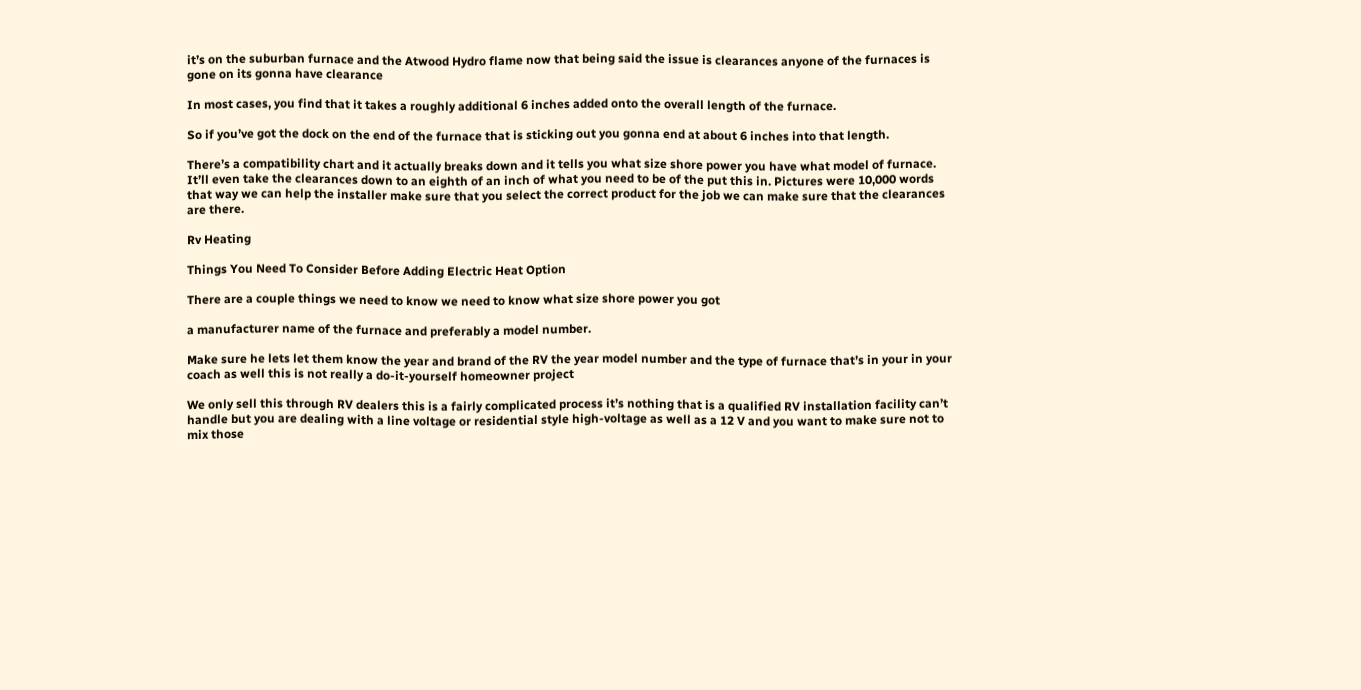it’s on the suburban furnace and the Atwood Hydro flame now that being said the issue is clearances anyone of the furnaces is gone on its gonna have clearance

In most cases, you find that it takes a roughly additional 6 inches added onto the overall length of the furnace.

So if you’ve got the dock on the end of the furnace that is sticking out you gonna end at about 6 inches into that length.

There’s a compatibility chart and it actually breaks down and it tells you what size shore power you have what model of furnace. It’ll even take the clearances down to an eighth of an inch of what you need to be of the put this in. Pictures were 10,000 words that way we can help the installer make sure that you select the correct product for the job we can make sure that the clearances are there.

Rv Heating

Things You Need To Consider Before Adding Electric Heat Option

There are a couple things we need to know we need to know what size shore power you got

a manufacturer name of the furnace and preferably a model number.

Make sure he lets let them know the year and brand of the RV the year model number and the type of furnace that’s in your in your coach as well this is not really a do-it-yourself homeowner project

We only sell this through RV dealers this is a fairly complicated process it’s nothing that is a qualified RV installation facility can’t handle but you are dealing with a line voltage or residential style high-voltage as well as a 12 V and you want to make sure not to mix those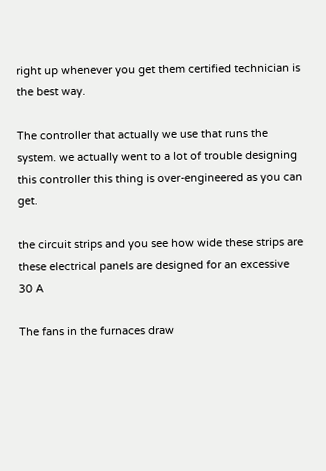right up whenever you get them certified technician is the best way.

The controller that actually we use that runs the system. we actually went to a lot of trouble designing this controller this thing is over-engineered as you can get.

the circuit strips and you see how wide these strips are these electrical panels are designed for an excessive 30 A

The fans in the furnaces draw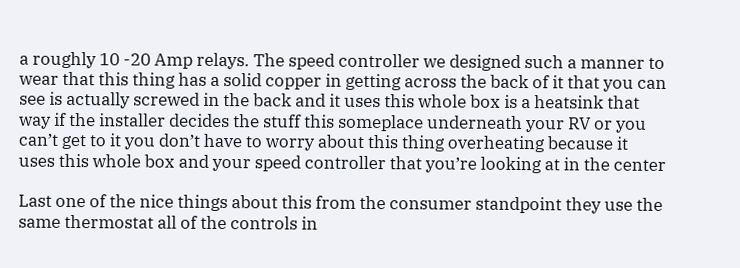a roughly 10 -20 Amp relays. The speed controller we designed such a manner to wear that this thing has a solid copper in getting across the back of it that you can see is actually screwed in the back and it uses this whole box is a heatsink that way if the installer decides the stuff this someplace underneath your RV or you can’t get to it you don’t have to worry about this thing overheating because it uses this whole box and your speed controller that you’re looking at in the center

Last one of the nice things about this from the consumer standpoint they use the same thermostat all of the controls in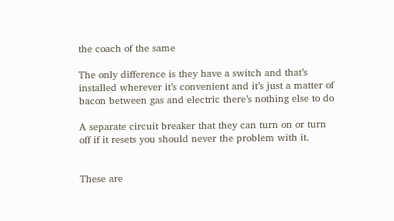the coach of the same

The only difference is they have a switch and that’s installed wherever it’s convenient and it’s just a matter of bacon between gas and electric there’s nothing else to do

A separate circuit breaker that they can turn on or turn off if it resets you should never the problem with it.


These are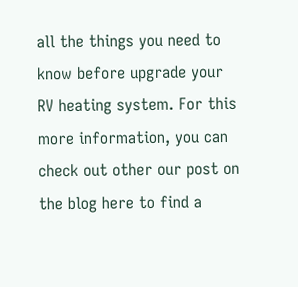all the things you need to know before upgrade your RV heating system. For this more information, you can check out other our post on the blog here to find a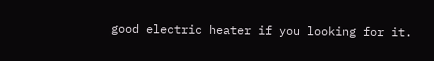good electric heater if you looking for it.